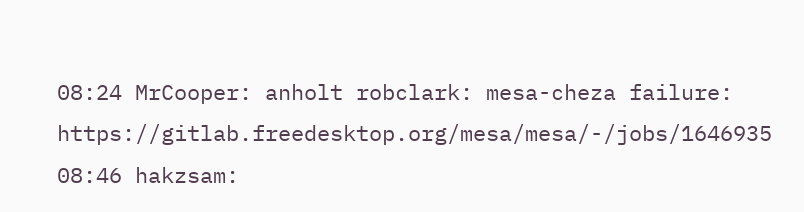08:24 MrCooper: anholt robclark: mesa-cheza failure: https://gitlab.freedesktop.org/mesa/mesa/-/jobs/1646935
08:46 hakzsam: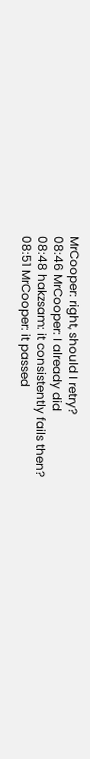MrCooper: right, should I retry?
08:46 MrCooper: I already did
08:48 hakzsam: it consistently fails then?
08:51 MrCooper: it passed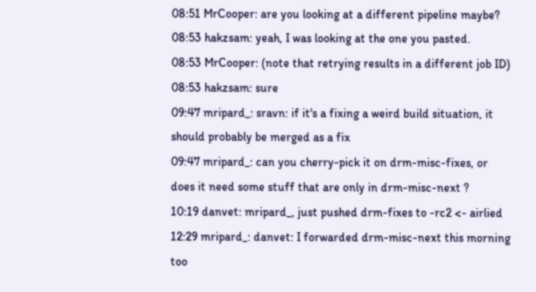08:51 MrCooper: are you looking at a different pipeline maybe?
08:53 hakzsam: yeah, I was looking at the one you pasted.
08:53 MrCooper: (note that retrying results in a different job ID)
08:53 hakzsam: sure
09:47 mripard_: sravn: if it's a fixing a weird build situation, it should probably be merged as a fix
09:47 mripard_: can you cherry-pick it on drm-misc-fixes, or does it need some stuff that are only in drm-misc-next ?
10:19 danvet: mripard_, just pushed drm-fixes to -rc2 <- airlied
12:29 mripard_: danvet: I forwarded drm-misc-next this morning too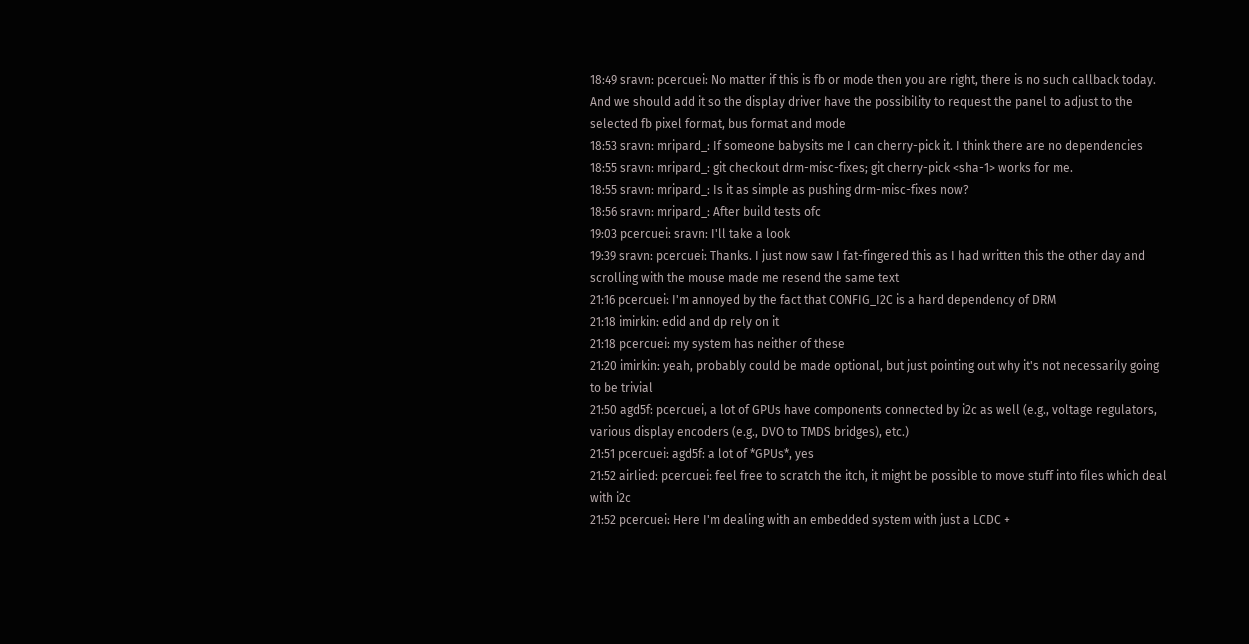18:49 sravn: pcercuei: No matter if this is fb or mode then you are right, there is no such callback today. And we should add it so the display driver have the possibility to request the panel to adjust to the selected fb pixel format, bus format and mode
18:53 sravn: mripard_: If someone babysits me I can cherry-pick it. I think there are no dependencies
18:55 sravn: mripard_: git checkout drm-misc-fixes; git cherry-pick <sha-1> works for me.
18:55 sravn: mripard_: Is it as simple as pushing drm-misc-fixes now?
18:56 sravn: mripard_: After build tests ofc
19:03 pcercuei: sravn: I'll take a look
19:39 sravn: pcercuei: Thanks. I just now saw I fat-fingered this as I had written this the other day and scrolling with the mouse made me resend the same text
21:16 pcercuei: I'm annoyed by the fact that CONFIG_I2C is a hard dependency of DRM
21:18 imirkin: edid and dp rely on it
21:18 pcercuei: my system has neither of these
21:20 imirkin: yeah, probably could be made optional, but just pointing out why it's not necessarily going to be trivial
21:50 agd5f: pcercuei, a lot of GPUs have components connected by i2c as well (e.g., voltage regulators, various display encoders (e.g., DVO to TMDS bridges), etc.)
21:51 pcercuei: agd5f: a lot of *GPUs*, yes
21:52 airlied: pcercuei: feel free to scratch the itch, it might be possible to move stuff into files which deal with i2c
21:52 pcercuei: Here I'm dealing with an embedded system with just a LCDC +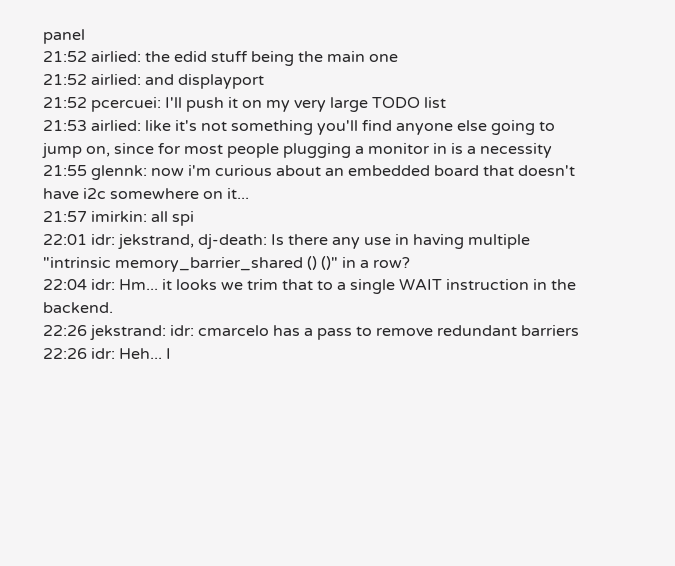panel
21:52 airlied: the edid stuff being the main one
21:52 airlied: and displayport
21:52 pcercuei: I'll push it on my very large TODO list
21:53 airlied: like it's not something you'll find anyone else going to jump on, since for most people plugging a monitor in is a necessity
21:55 glennk: now i'm curious about an embedded board that doesn't have i2c somewhere on it...
21:57 imirkin: all spi
22:01 idr: jekstrand, dj-death: Is there any use in having multiple "intrinsic memory_barrier_shared () ()" in a row?
22:04 idr: Hm... it looks we trim that to a single WAIT instruction in the backend.
22:26 jekstrand: idr: cmarcelo has a pass to remove redundant barriers
22:26 idr: Heh... I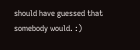should have guessed that somebody would. :)